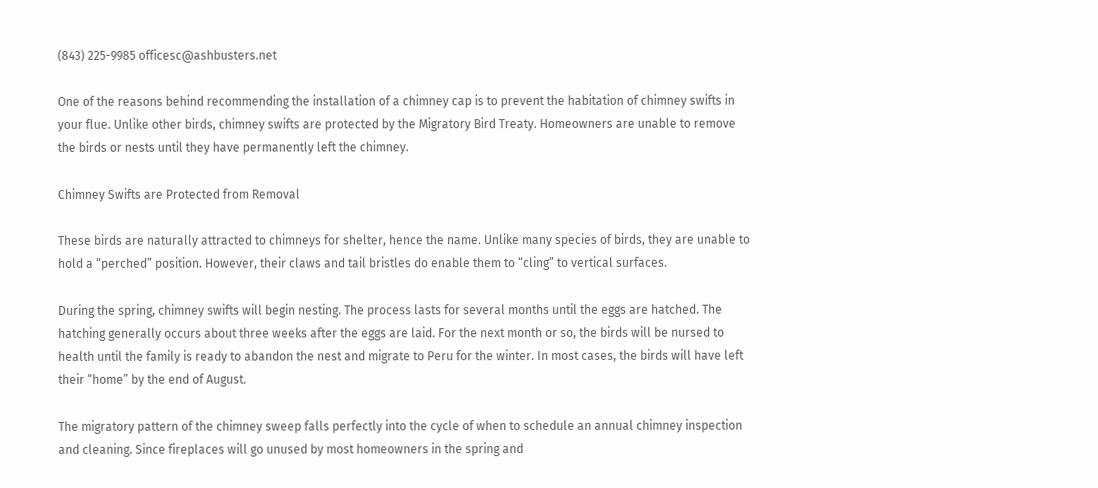(843) 225-9985 officesc@ashbusters.net

One of the reasons behind recommending the installation of a chimney cap is to prevent the habitation of chimney swifts in your flue. Unlike other birds, chimney swifts are protected by the Migratory Bird Treaty. Homeowners are unable to remove the birds or nests until they have permanently left the chimney.

Chimney Swifts are Protected from Removal

These birds are naturally attracted to chimneys for shelter, hence the name. Unlike many species of birds, they are unable to hold a “perched” position. However, their claws and tail bristles do enable them to “cling” to vertical surfaces.

During the spring, chimney swifts will begin nesting. The process lasts for several months until the eggs are hatched. The hatching generally occurs about three weeks after the eggs are laid. For the next month or so, the birds will be nursed to health until the family is ready to abandon the nest and migrate to Peru for the winter. In most cases, the birds will have left their “home” by the end of August.

The migratory pattern of the chimney sweep falls perfectly into the cycle of when to schedule an annual chimney inspection and cleaning. Since fireplaces will go unused by most homeowners in the spring and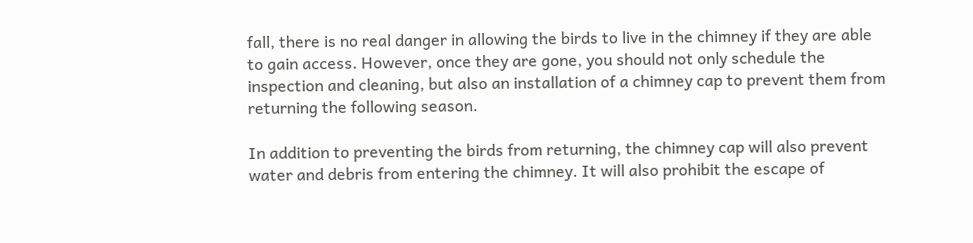fall, there is no real danger in allowing the birds to live in the chimney if they are able to gain access. However, once they are gone, you should not only schedule the inspection and cleaning, but also an installation of a chimney cap to prevent them from returning the following season.

In addition to preventing the birds from returning, the chimney cap will also prevent water and debris from entering the chimney. It will also prohibit the escape of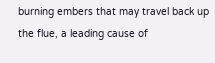burning embers that may travel back up the flue, a leading cause of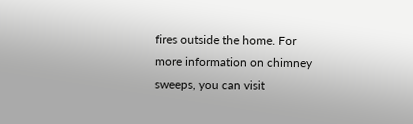fires outside the home. For more information on chimney sweeps, you can visit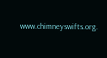www.chimneyswifts.org.